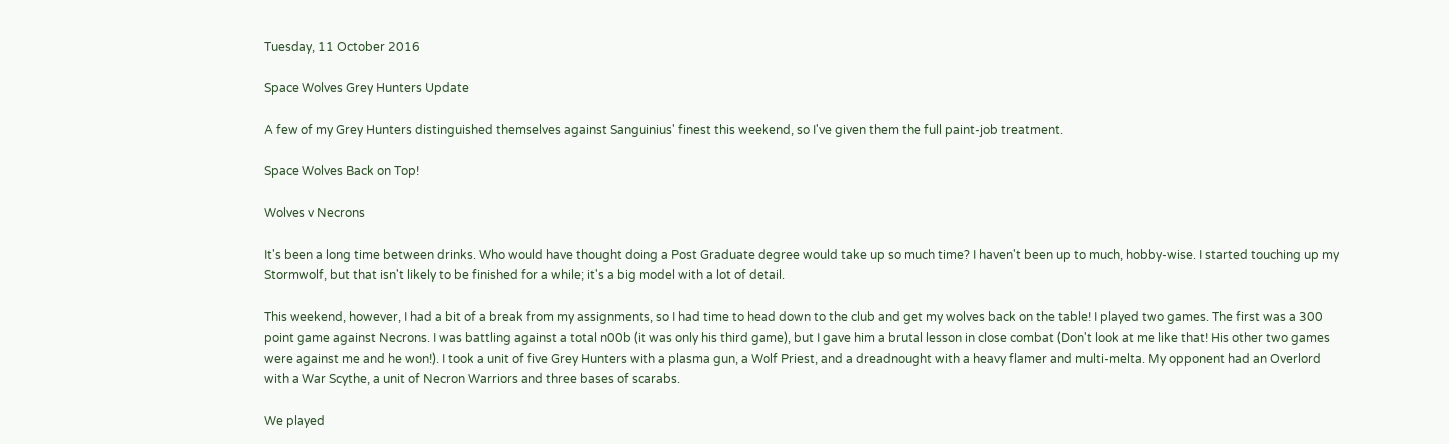Tuesday, 11 October 2016

Space Wolves Grey Hunters Update

A few of my Grey Hunters distinguished themselves against Sanguinius' finest this weekend, so I've given them the full paint-job treatment.

Space Wolves Back on Top!

Wolves v Necrons

It's been a long time between drinks. Who would have thought doing a Post Graduate degree would take up so much time? I haven't been up to much, hobby-wise. I started touching up my Stormwolf, but that isn't likely to be finished for a while; it's a big model with a lot of detail.

This weekend, however, I had a bit of a break from my assignments, so I had time to head down to the club and get my wolves back on the table! I played two games. The first was a 300 point game against Necrons. I was battling against a total n00b (it was only his third game), but I gave him a brutal lesson in close combat (Don't look at me like that! His other two games were against me and he won!). I took a unit of five Grey Hunters with a plasma gun, a Wolf Priest, and a dreadnought with a heavy flamer and multi-melta. My opponent had an Overlord with a War Scythe, a unit of Necron Warriors and three bases of scarabs.

We played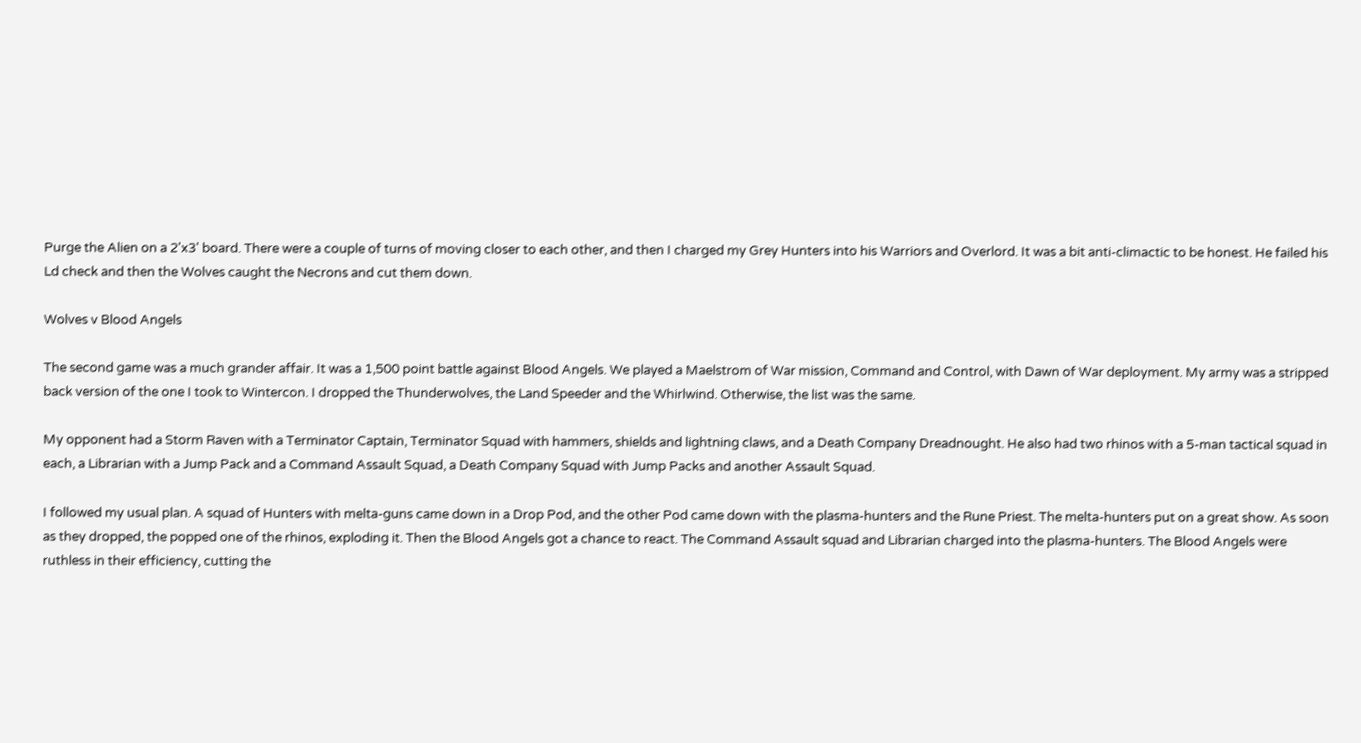Purge the Alien on a 2'x3' board. There were a couple of turns of moving closer to each other, and then I charged my Grey Hunters into his Warriors and Overlord. It was a bit anti-climactic to be honest. He failed his Ld check and then the Wolves caught the Necrons and cut them down.

Wolves v Blood Angels

The second game was a much grander affair. It was a 1,500 point battle against Blood Angels. We played a Maelstrom of War mission, Command and Control, with Dawn of War deployment. My army was a stripped back version of the one I took to Wintercon. I dropped the Thunderwolves, the Land Speeder and the Whirlwind. Otherwise, the list was the same.

My opponent had a Storm Raven with a Terminator Captain, Terminator Squad with hammers, shields and lightning claws, and a Death Company Dreadnought. He also had two rhinos with a 5-man tactical squad in each, a Librarian with a Jump Pack and a Command Assault Squad, a Death Company Squad with Jump Packs and another Assault Squad.

I followed my usual plan. A squad of Hunters with melta-guns came down in a Drop Pod, and the other Pod came down with the plasma-hunters and the Rune Priest. The melta-hunters put on a great show. As soon as they dropped, the popped one of the rhinos, exploding it. Then the Blood Angels got a chance to react. The Command Assault squad and Librarian charged into the plasma-hunters. The Blood Angels were ruthless in their efficiency, cutting the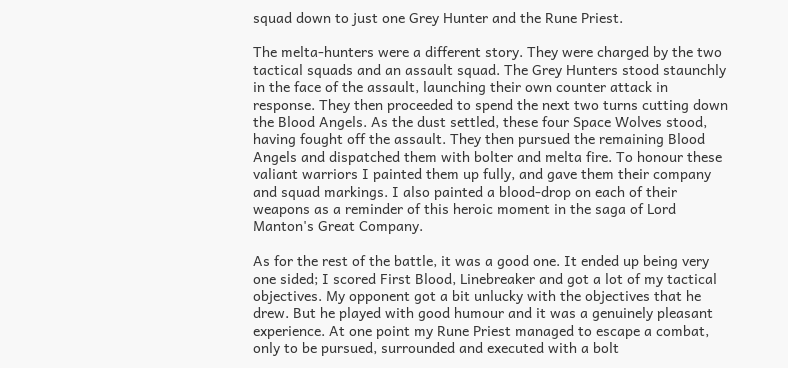squad down to just one Grey Hunter and the Rune Priest.

The melta-hunters were a different story. They were charged by the two tactical squads and an assault squad. The Grey Hunters stood staunchly in the face of the assault, launching their own counter attack in response. They then proceeded to spend the next two turns cutting down the Blood Angels. As the dust settled, these four Space Wolves stood, having fought off the assault. They then pursued the remaining Blood Angels and dispatched them with bolter and melta fire. To honour these valiant warriors I painted them up fully, and gave them their company and squad markings. I also painted a blood-drop on each of their weapons as a reminder of this heroic moment in the saga of Lord Manton's Great Company.

As for the rest of the battle, it was a good one. It ended up being very one sided; I scored First Blood, Linebreaker and got a lot of my tactical objectives. My opponent got a bit unlucky with the objectives that he drew. But he played with good humour and it was a genuinely pleasant experience. At one point my Rune Priest managed to escape a combat, only to be pursued, surrounded and executed with a bolt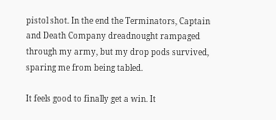pistol shot. In the end the Terminators, Captain and Death Company dreadnought rampaged through my army, but my drop pods survived, sparing me from being tabled.

It feels good to finally get a win. It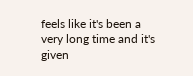feels like it's been a very long time and it's given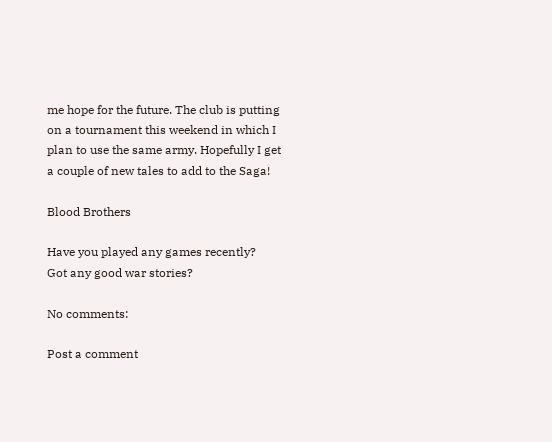me hope for the future. The club is putting on a tournament this weekend in which I plan to use the same army. Hopefully I get a couple of new tales to add to the Saga!

Blood Brothers

Have you played any games recently?
Got any good war stories?

No comments:

Post a comment